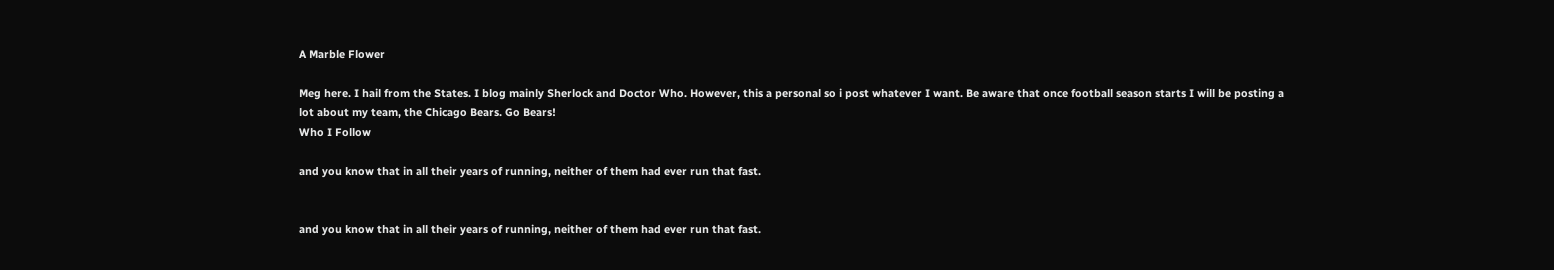A Marble Flower

Meg here. I hail from the States. I blog mainly Sherlock and Doctor Who. However, this a personal so i post whatever I want. Be aware that once football season starts I will be posting a lot about my team, the Chicago Bears. Go Bears!
Who I Follow

and you know that in all their years of running, neither of them had ever run that fast.


and you know that in all their years of running, neither of them had ever run that fast.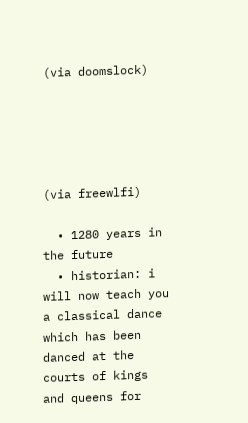(via doomslock)





(via freewlfi)

  • 1280 years in the future
  • historian: i will now teach you a classical dance which has been danced at the courts of kings and queens for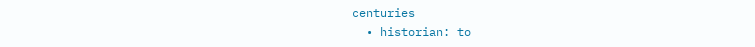centuries
  • historian: to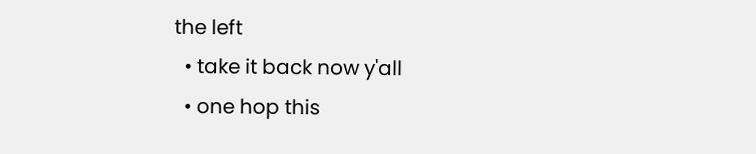the left
  • take it back now y'all
  • one hop this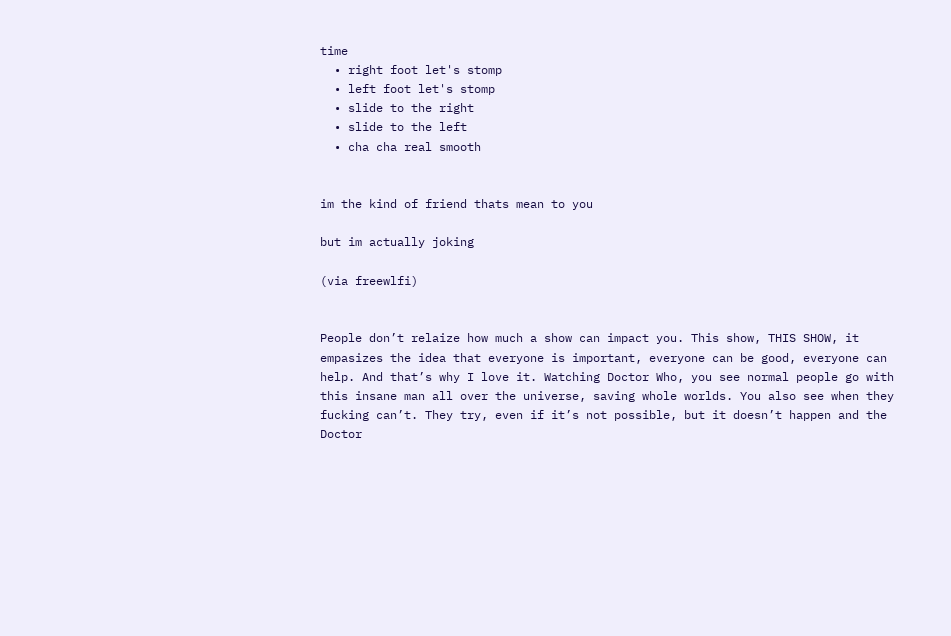time
  • right foot let's stomp
  • left foot let's stomp
  • slide to the right
  • slide to the left
  • cha cha real smooth


im the kind of friend thats mean to you

but im actually joking

(via freewlfi)


People don’t relaize how much a show can impact you. This show, THIS SHOW, it empasizes the idea that everyone is important, everyone can be good, everyone can help. And that’s why I love it. Watching Doctor Who, you see normal people go with this insane man all over the universe, saving whole worlds. You also see when they fucking can’t. They try, even if it’s not possible, but it doesn’t happen and the Doctor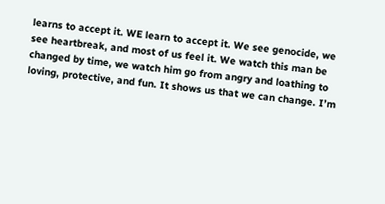learns to accept it. WE learn to accept it. We see genocide, we see heartbreak, and most of us feel it. We watch this man be changed by time, we watch him go from angry and loathing to loving, protective, and fun. It shows us that we can change. I’m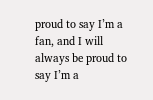proud to say I’m a fan, and I will always be proud to say I’m a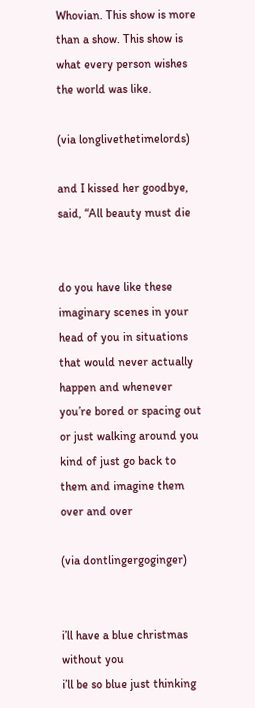Whovian. This show is more than a show. This show is what every person wishes the world was like.

(via longlivethetimelords)

and I kissed her goodbye, said, “All beauty must die


do you have like these imaginary scenes in your head of you in situations that would never actually happen and whenever you’re bored or spacing out or just walking around you kind of just go back to them and imagine them over and over

(via dontlingergoginger)


i’ll have a blue christmas without you
i’ll be so blue just thinking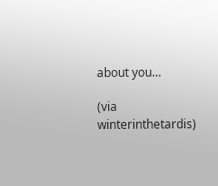about you…

(via winterinthetardis)